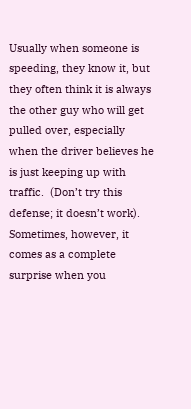Usually when someone is speeding, they know it, but they often think it is always the other guy who will get pulled over, especially when the driver believes he is just keeping up with traffic.  (Don’t try this defense; it doesn’t work).  Sometimes, however, it comes as a complete surprise when you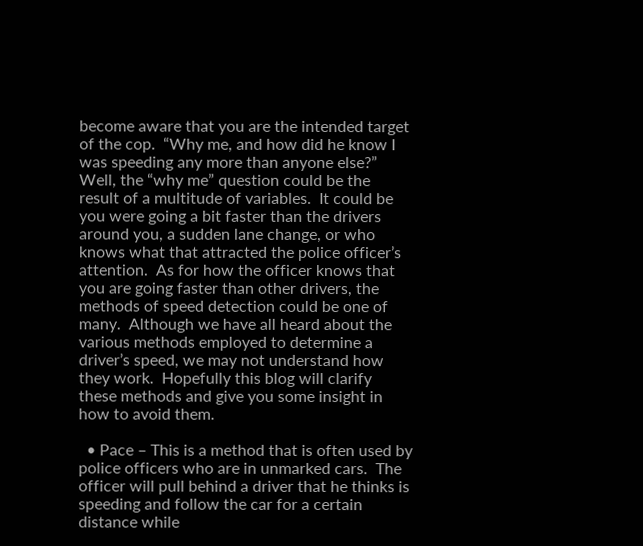become aware that you are the intended target of the cop.  “Why me, and how did he know I was speeding any more than anyone else?”  Well, the “why me” question could be the result of a multitude of variables.  It could be you were going a bit faster than the drivers around you, a sudden lane change, or who knows what that attracted the police officer’s attention.  As for how the officer knows that you are going faster than other drivers, the methods of speed detection could be one of many.  Although we have all heard about the various methods employed to determine a driver’s speed, we may not understand how they work.  Hopefully this blog will clarify these methods and give you some insight in how to avoid them.

  • Pace – This is a method that is often used by police officers who are in unmarked cars.  The officer will pull behind a driver that he thinks is speeding and follow the car for a certain distance while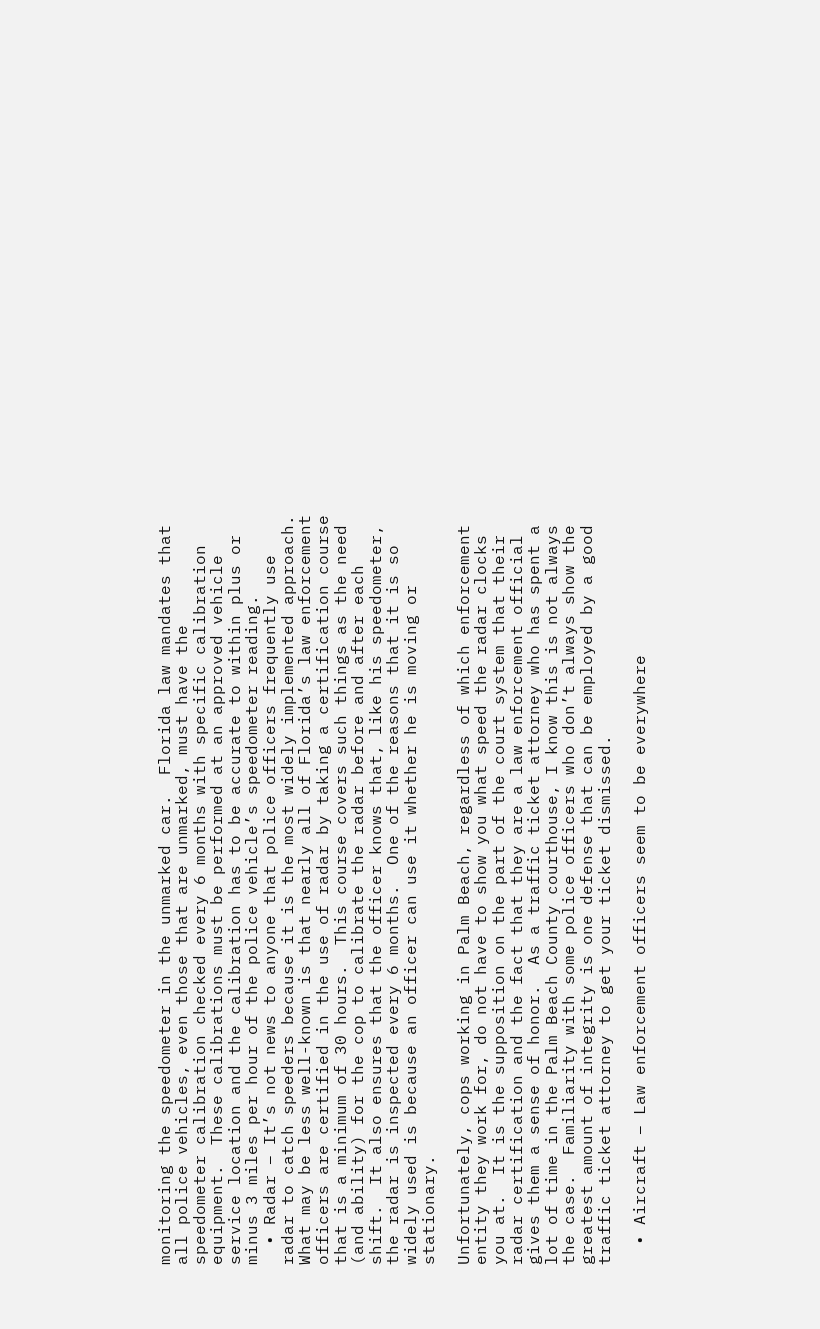monitoring the speedometer in the unmarked car.  Florida law mandates that all police vehicles, even those that are unmarked, must have the speedometer calibration checked every 6 months with specific calibration equipment.  These calibrations must be performed at an approved vehicle service location and the calibration has to be accurate to within plus or minus 3 miles per hour of the police vehicle’s speedometer reading.
  • Radar – It’s not news to anyone that police officers frequently use radar to catch speeders because it is the most widely implemented approach.  What may be less well-known is that nearly all of Florida’s law enforcement officers are certified in the use of radar by taking a certification course that is a minimum of 30 hours.  This course covers such things as the need (and ability) for the cop to calibrate the radar before and after each shift.  It also ensures that the officer knows that, like his speedometer, the radar is inspected every 6 months.  One of the reasons that it is so widely used is because an officer can use it whether he is moving or stationary.

Unfortunately, cops working in Palm Beach, regardless of which enforcement entity they work for, do not have to show you what speed the radar clocks you at.  It is the supposition on the part of the court system that their radar certification and the fact that they are a law enforcement official gives them a sense of honor.  As a traffic ticket attorney who has spent a lot of time in the Palm Beach County courthouse, I know this is not always the case.  Familiarity with some police officers who don’t always show the greatest amount of integrity is one defense that can be employed by a good traffic ticket attorney to get your ticket dismissed.

  • Aircraft – Law enforcement officers seem to be everywhere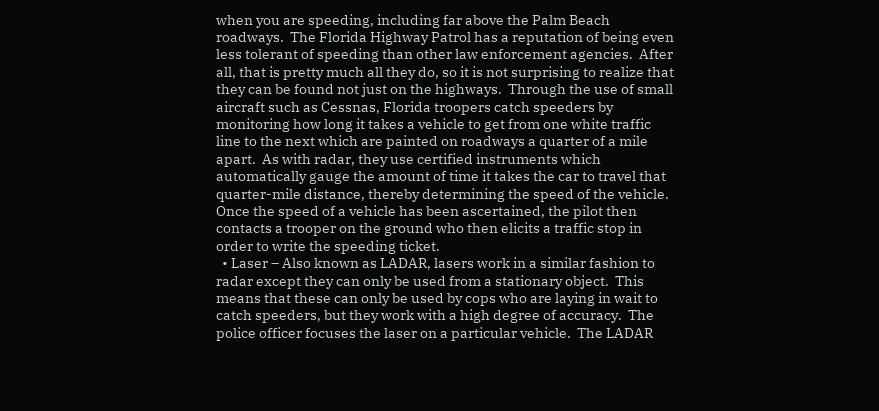when you are speeding, including far above the Palm Beach roadways.  The Florida Highway Patrol has a reputation of being even less tolerant of speeding than other law enforcement agencies.  After all, that is pretty much all they do, so it is not surprising to realize that they can be found not just on the highways.  Through the use of small aircraft such as Cessnas, Florida troopers catch speeders by monitoring how long it takes a vehicle to get from one white traffic line to the next which are painted on roadways a quarter of a mile apart.  As with radar, they use certified instruments which automatically gauge the amount of time it takes the car to travel that quarter-mile distance, thereby determining the speed of the vehicle.  Once the speed of a vehicle has been ascertained, the pilot then contacts a trooper on the ground who then elicits a traffic stop in order to write the speeding ticket.
  • Laser – Also known as LADAR, lasers work in a similar fashion to radar except they can only be used from a stationary object.  This means that these can only be used by cops who are laying in wait to catch speeders, but they work with a high degree of accuracy.  The police officer focuses the laser on a particular vehicle.  The LADAR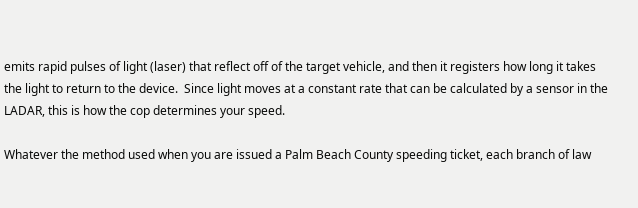emits rapid pulses of light (laser) that reflect off of the target vehicle, and then it registers how long it takes the light to return to the device.  Since light moves at a constant rate that can be calculated by a sensor in the LADAR, this is how the cop determines your speed.

Whatever the method used when you are issued a Palm Beach County speeding ticket, each branch of law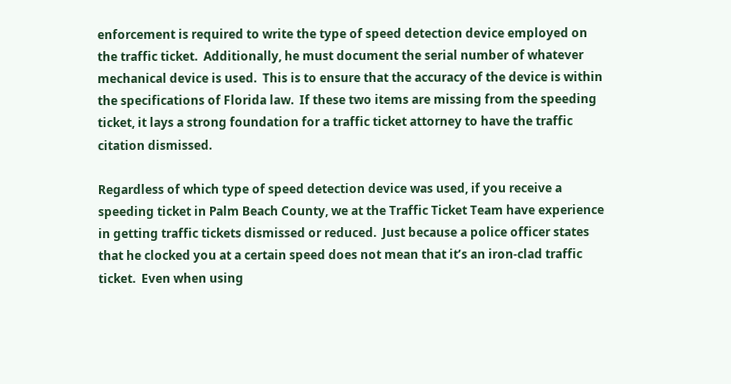enforcement is required to write the type of speed detection device employed on the traffic ticket.  Additionally, he must document the serial number of whatever mechanical device is used.  This is to ensure that the accuracy of the device is within the specifications of Florida law.  If these two items are missing from the speeding ticket, it lays a strong foundation for a traffic ticket attorney to have the traffic citation dismissed.

Regardless of which type of speed detection device was used, if you receive a speeding ticket in Palm Beach County, we at the Traffic Ticket Team have experience in getting traffic tickets dismissed or reduced.  Just because a police officer states that he clocked you at a certain speed does not mean that it’s an iron-clad traffic ticket.  Even when using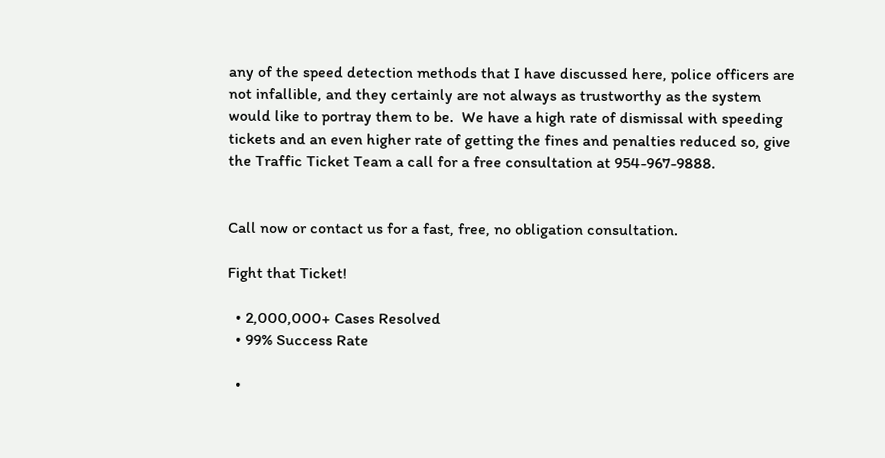any of the speed detection methods that I have discussed here, police officers are not infallible, and they certainly are not always as trustworthy as the system would like to portray them to be.  We have a high rate of dismissal with speeding tickets and an even higher rate of getting the fines and penalties reduced so, give the Traffic Ticket Team a call for a free consultation at 954-967-9888.


Call now or contact us for a fast, free, no obligation consultation.

Fight that Ticket!

  • 2,000,000+ Cases Resolved
  • 99% Success Rate

  •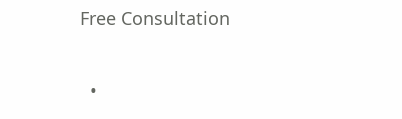Free Consultation

  •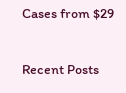Cases from $29

Recent Posts